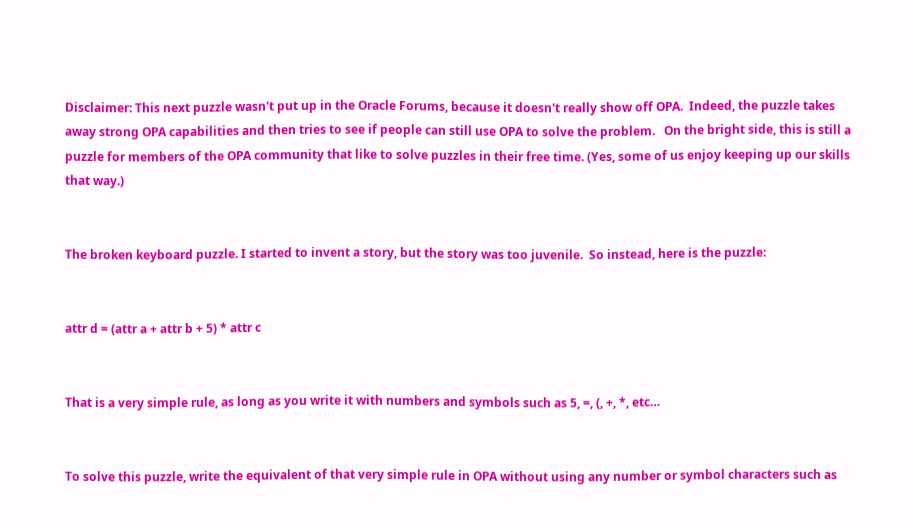Disclaimer: This next puzzle wasn't put up in the Oracle Forums, because it doesn't really show off OPA.  Indeed, the puzzle takes away strong OPA capabilities and then tries to see if people can still use OPA to solve the problem.   On the bright side, this is still a puzzle for members of the OPA community that like to solve puzzles in their free time. (Yes, some of us enjoy keeping up our skills that way.)


The broken keyboard puzzle. I started to invent a story, but the story was too juvenile.  So instead, here is the puzzle:


attr d = (attr a + attr b + 5) * attr c


That is a very simple rule, as long as you write it with numbers and symbols such as 5, =, (, +, *, etc…


To solve this puzzle, write the equivalent of that very simple rule in OPA without using any number or symbol characters such as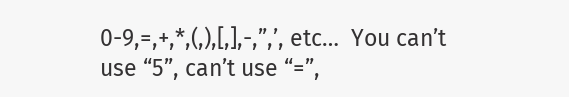0-9,=,+,*,(,),[,],-,”,’, etc…  You can’t use “5”, can’t use “=”,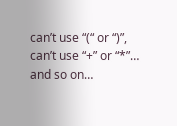can’t use “(“ or “)”, can’t use “+” or “*”… and so on…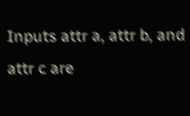Inputs attr a, attr b, and attr c are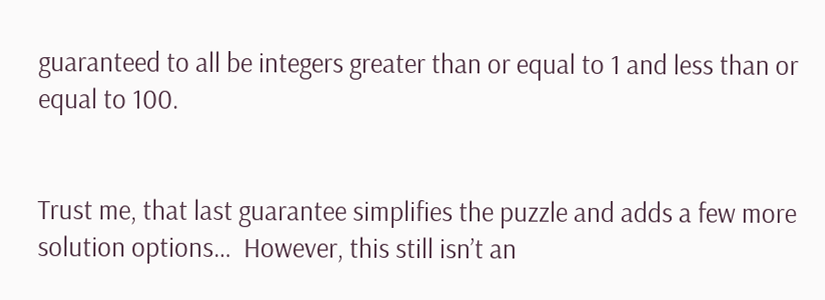guaranteed to all be integers greater than or equal to 1 and less than or equal to 100.


Trust me, that last guarantee simplifies the puzzle and adds a few more solution options…  However, this still isn’t an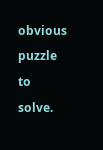obvious puzzle to solve.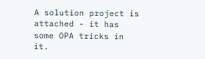A solution project is attached - it has some OPA tricks in it.